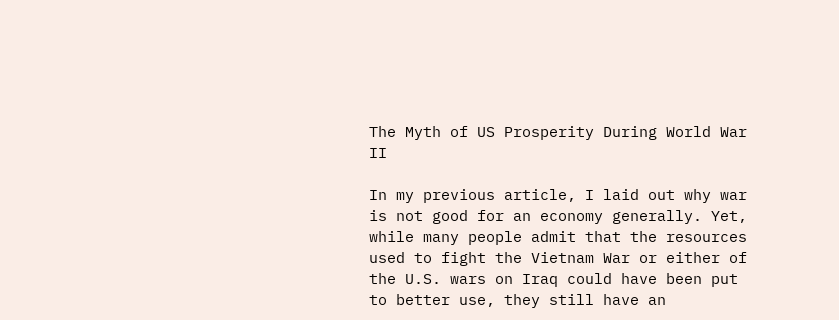The Myth of US Prosperity During World War II

In my previous article, I laid out why war is not good for an economy generally. Yet, while many people admit that the resources used to fight the Vietnam War or either of the U.S. wars on Iraq could have been put to better use, they still have an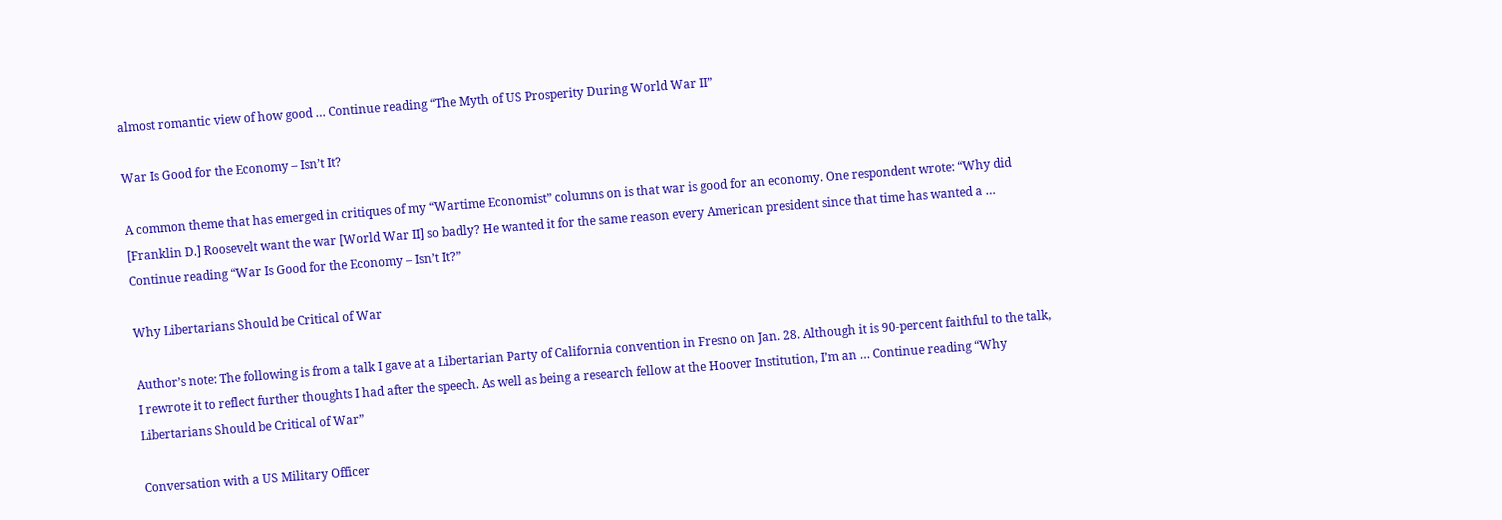almost romantic view of how good … Continue reading “The Myth of US Prosperity During World War II”

War Is Good for the Economy – Isn’t It?

A common theme that has emerged in critiques of my “Wartime Economist” columns on is that war is good for an economy. One respondent wrote: “Why did [Franklin D.] Roosevelt want the war [World War II] so badly? He wanted it for the same reason every American president since that time has wanted a … Continue reading “War Is Good for the Economy – Isn’t It?”

Why Libertarians Should be Critical of War

Author’s note: The following is from a talk I gave at a Libertarian Party of California convention in Fresno on Jan. 28. Although it is 90-percent faithful to the talk, I rewrote it to reflect further thoughts I had after the speech. As well as being a research fellow at the Hoover Institution, I’m an … Continue reading “Why Libertarians Should be Critical of War”

Conversation with a US Military Officer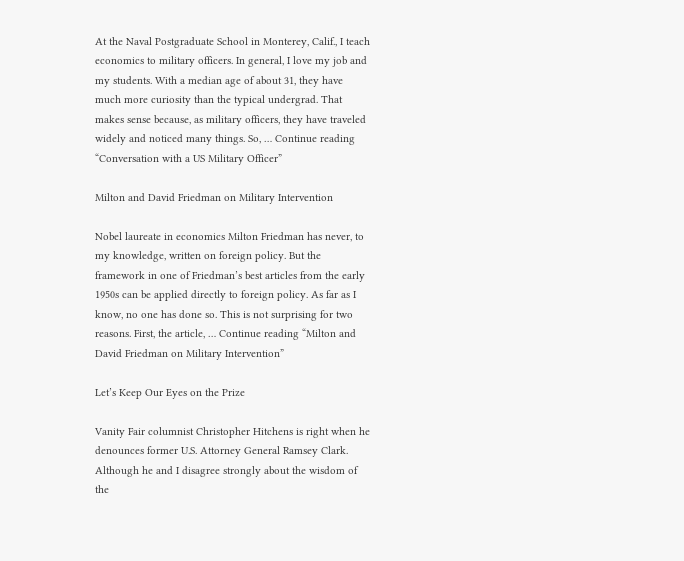At the Naval Postgraduate School in Monterey, Calif., I teach economics to military officers. In general, I love my job and my students. With a median age of about 31, they have much more curiosity than the typical undergrad. That makes sense because, as military officers, they have traveled widely and noticed many things. So, … Continue reading “Conversation with a US Military Officer”

Milton and David Friedman on Military Intervention

Nobel laureate in economics Milton Friedman has never, to my knowledge, written on foreign policy. But the framework in one of Friedman’s best articles from the early 1950s can be applied directly to foreign policy. As far as I know, no one has done so. This is not surprising for two reasons. First, the article, … Continue reading “Milton and David Friedman on Military Intervention”

Let’s Keep Our Eyes on the Prize

Vanity Fair columnist Christopher Hitchens is right when he denounces former U.S. Attorney General Ramsey Clark. Although he and I disagree strongly about the wisdom of the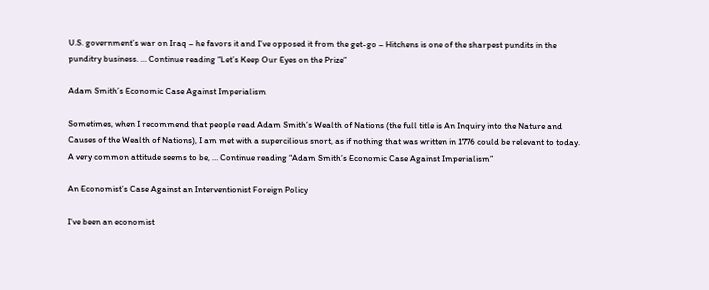U.S. government’s war on Iraq – he favors it and I’ve opposed it from the get-go – Hitchens is one of the sharpest pundits in the punditry business. … Continue reading “Let’s Keep Our Eyes on the Prize”

Adam Smith’s Economic Case Against Imperialism

Sometimes, when I recommend that people read Adam Smith’s Wealth of Nations (the full title is An Inquiry into the Nature and Causes of the Wealth of Nations), I am met with a supercilious snort, as if nothing that was written in 1776 could be relevant to today. A very common attitude seems to be, … Continue reading “Adam Smith’s Economic Case Against Imperialism”

An Economist’s Case Against an Interventionist Foreign Policy

I‘ve been an economist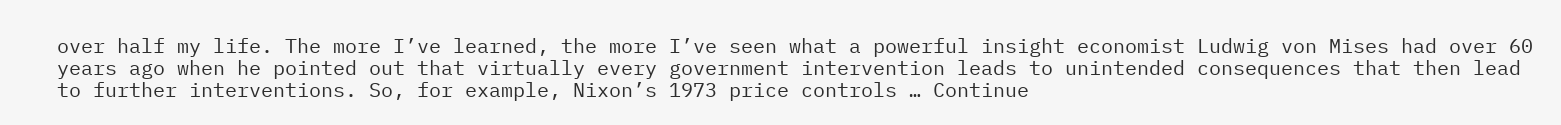over half my life. The more I’ve learned, the more I’ve seen what a powerful insight economist Ludwig von Mises had over 60 years ago when he pointed out that virtually every government intervention leads to unintended consequences that then lead to further interventions. So, for example, Nixon’s 1973 price controls … Continue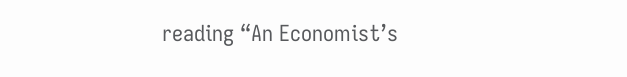reading “An Economist’s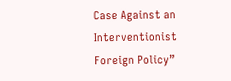Case Against an Interventionist Foreign Policy”